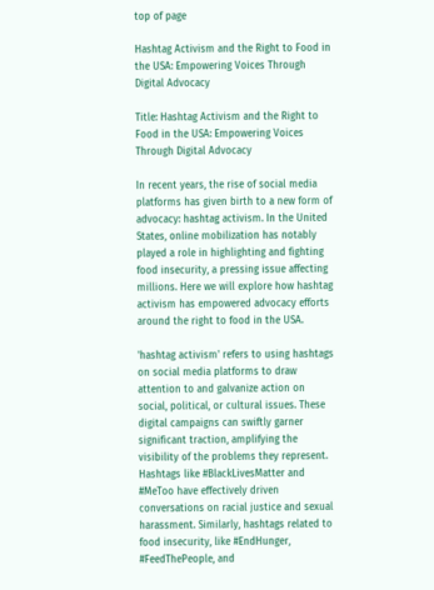top of page

Hashtag Activism and the Right to Food in the USA: Empowering Voices Through Digital Advocacy

Title: Hashtag Activism and the Right to Food in the USA: Empowering Voices Through Digital Advocacy

In recent years, the rise of social media platforms has given birth to a new form of advocacy: hashtag activism. In the United States, online mobilization has notably played a role in highlighting and fighting food insecurity, a pressing issue affecting millions. Here we will explore how hashtag activism has empowered advocacy efforts around the right to food in the USA.

'hashtag activism' refers to using hashtags on social media platforms to draw attention to and galvanize action on social, political, or cultural issues. These digital campaigns can swiftly garner significant traction, amplifying the visibility of the problems they represent. Hashtags like #BlackLivesMatter and #MeToo have effectively driven conversations on racial justice and sexual harassment. Similarly, hashtags related to food insecurity, like #EndHunger, #FeedThePeople, and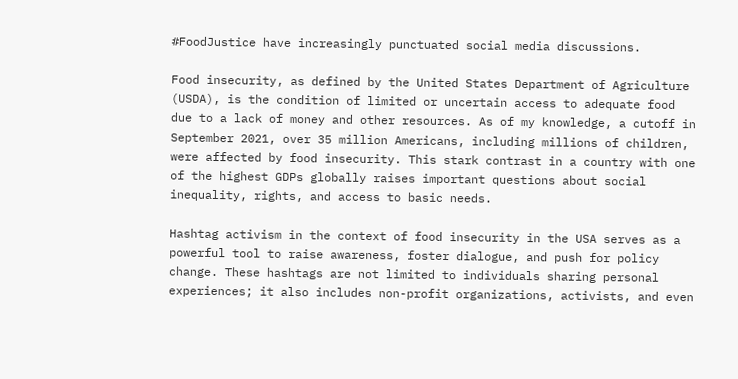#FoodJustice have increasingly punctuated social media discussions.

Food insecurity, as defined by the United States Department of Agriculture (USDA), is the condition of limited or uncertain access to adequate food due to a lack of money and other resources. As of my knowledge, a cutoff in September 2021, over 35 million Americans, including millions of children, were affected by food insecurity. This stark contrast in a country with one of the highest GDPs globally raises important questions about social inequality, rights, and access to basic needs.

Hashtag activism in the context of food insecurity in the USA serves as a powerful tool to raise awareness, foster dialogue, and push for policy change. These hashtags are not limited to individuals sharing personal experiences; it also includes non-profit organizations, activists, and even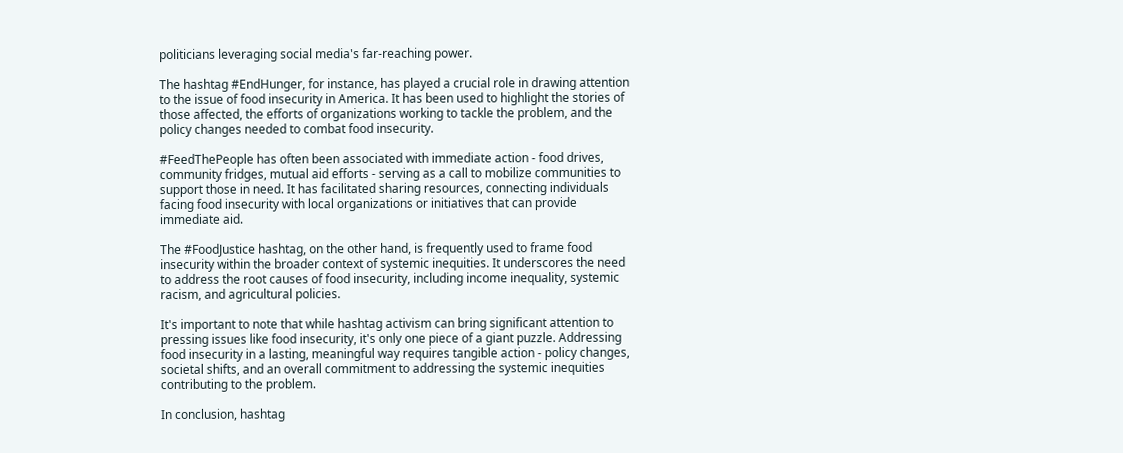politicians leveraging social media's far-reaching power.

The hashtag #EndHunger, for instance, has played a crucial role in drawing attention to the issue of food insecurity in America. It has been used to highlight the stories of those affected, the efforts of organizations working to tackle the problem, and the policy changes needed to combat food insecurity.

#FeedThePeople has often been associated with immediate action - food drives, community fridges, mutual aid efforts - serving as a call to mobilize communities to support those in need. It has facilitated sharing resources, connecting individuals facing food insecurity with local organizations or initiatives that can provide immediate aid.

The #FoodJustice hashtag, on the other hand, is frequently used to frame food insecurity within the broader context of systemic inequities. It underscores the need to address the root causes of food insecurity, including income inequality, systemic racism, and agricultural policies.

It's important to note that while hashtag activism can bring significant attention to pressing issues like food insecurity, it's only one piece of a giant puzzle. Addressing food insecurity in a lasting, meaningful way requires tangible action - policy changes, societal shifts, and an overall commitment to addressing the systemic inequities contributing to the problem.

In conclusion, hashtag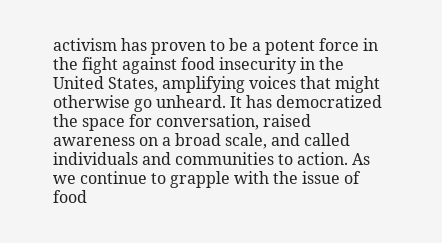activism has proven to be a potent force in the fight against food insecurity in the United States, amplifying voices that might otherwise go unheard. It has democratized the space for conversation, raised awareness on a broad scale, and called individuals and communities to action. As we continue to grapple with the issue of food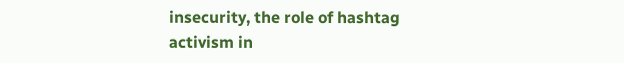insecurity, the role of hashtag activism in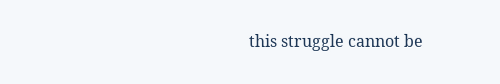this struggle cannot be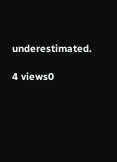underestimated.

4 views0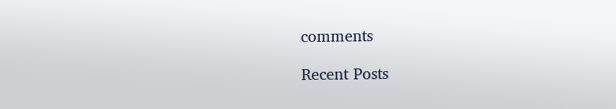comments

Recent Posts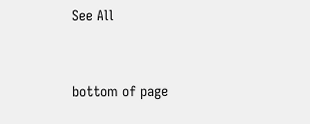See All


bottom of page